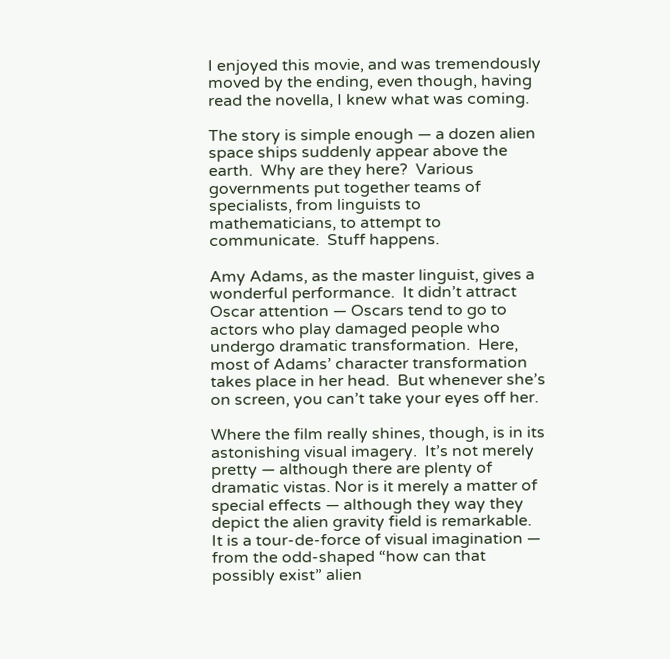I enjoyed this movie, and was tremendously moved by the ending, even though, having read the novella, I knew what was coming.

The story is simple enough — a dozen alien space ships suddenly appear above the earth.  Why are they here?  Various governments put together teams of specialists, from linguists to mathematicians, to attempt to communicate.  Stuff happens.

Amy Adams, as the master linguist, gives a wonderful performance.  It didn’t attract Oscar attention — Oscars tend to go to actors who play damaged people who undergo dramatic transformation.  Here, most of Adams’ character transformation takes place in her head.  But whenever she’s on screen, you can’t take your eyes off her.

Where the film really shines, though, is in its astonishing visual imagery.  It’s not merely pretty — although there are plenty of dramatic vistas. Nor is it merely a matter of special effects — although they way they depict the alien gravity field is remarkable.  It is a tour-de-force of visual imagination — from the odd-shaped “how can that possibly exist” alien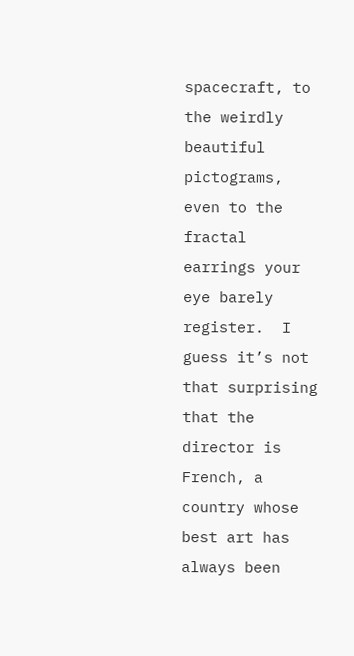spacecraft, to the weirdly beautiful pictograms, even to the fractal earrings your eye barely register.  I guess it’s not that surprising that the director is French, a country whose best art has always been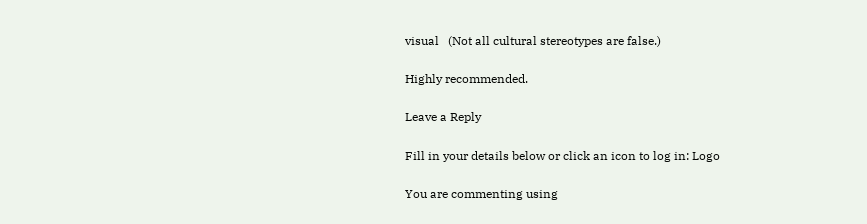visual   (Not all cultural stereotypes are false.)

Highly recommended.

Leave a Reply

Fill in your details below or click an icon to log in: Logo

You are commenting using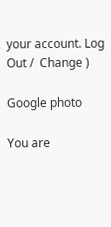your account. Log Out /  Change )

Google photo

You are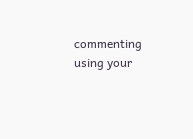commenting using your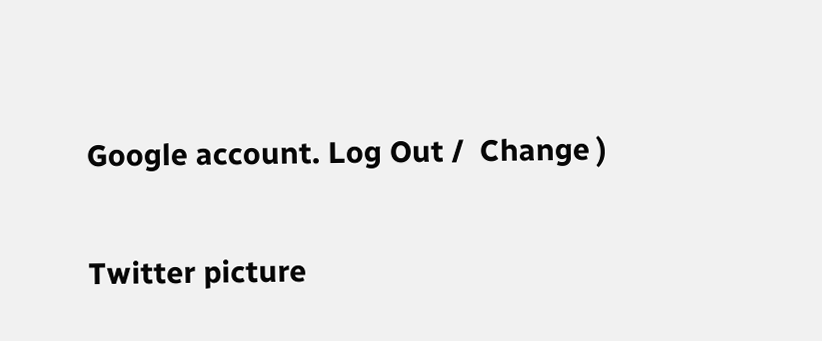Google account. Log Out /  Change )

Twitter picture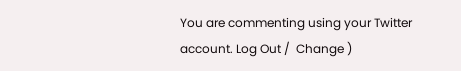You are commenting using your Twitter account. Log Out /  Change )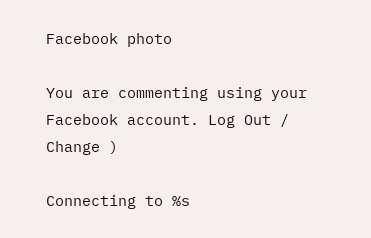Facebook photo

You are commenting using your Facebook account. Log Out /  Change )

Connecting to %s